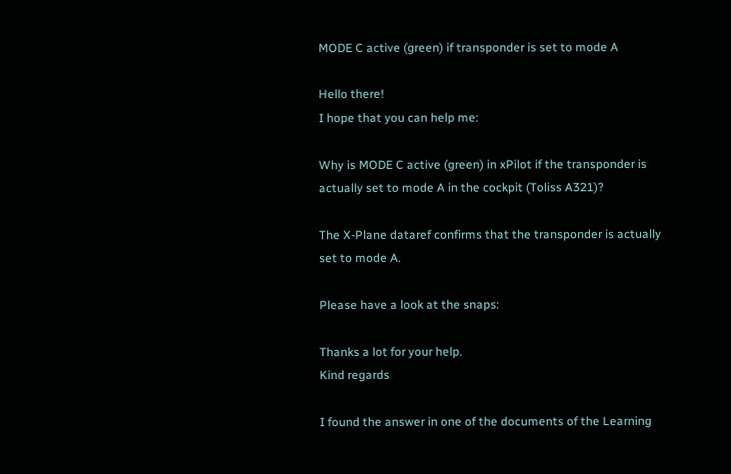MODE C active (green) if transponder is set to mode A

Hello there!
I hope that you can help me:

Why is MODE C active (green) in xPilot if the transponder is actually set to mode A in the cockpit (Toliss A321)?

The X-Plane dataref confirms that the transponder is actually set to mode A.

Please have a look at the snaps:

Thanks a lot for your help.
Kind regards

I found the answer in one of the documents of the Learning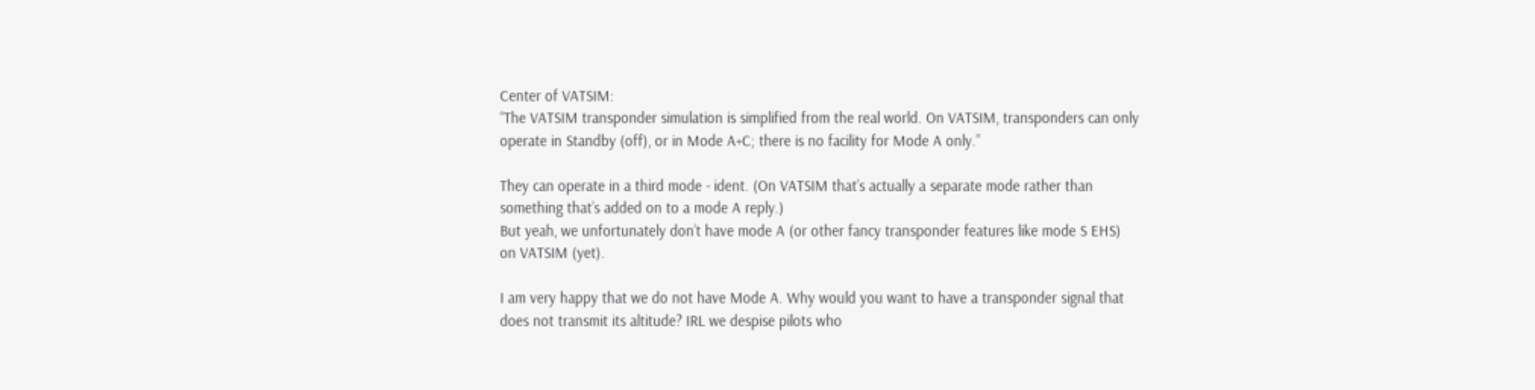Center of VATSIM:
“The VATSIM transponder simulation is simplified from the real world. On VATSIM, transponders can only operate in Standby (off), or in Mode A+C; there is no facility for Mode A only.”

They can operate in a third mode - ident. (On VATSIM that’s actually a separate mode rather than something that’s added on to a mode A reply.)
But yeah, we unfortunately don’t have mode A (or other fancy transponder features like mode S EHS) on VATSIM (yet).

I am very happy that we do not have Mode A. Why would you want to have a transponder signal that does not transmit its altitude? IRL we despise pilots who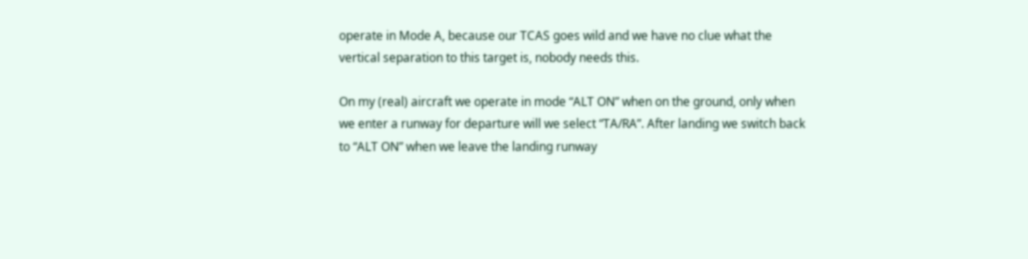operate in Mode A, because our TCAS goes wild and we have no clue what the vertical separation to this target is, nobody needs this.

On my (real) aircraft we operate in mode “ALT ON” when on the ground, only when we enter a runway for departure will we select “TA/RA”. After landing we switch back to “ALT ON” when we leave the landing runway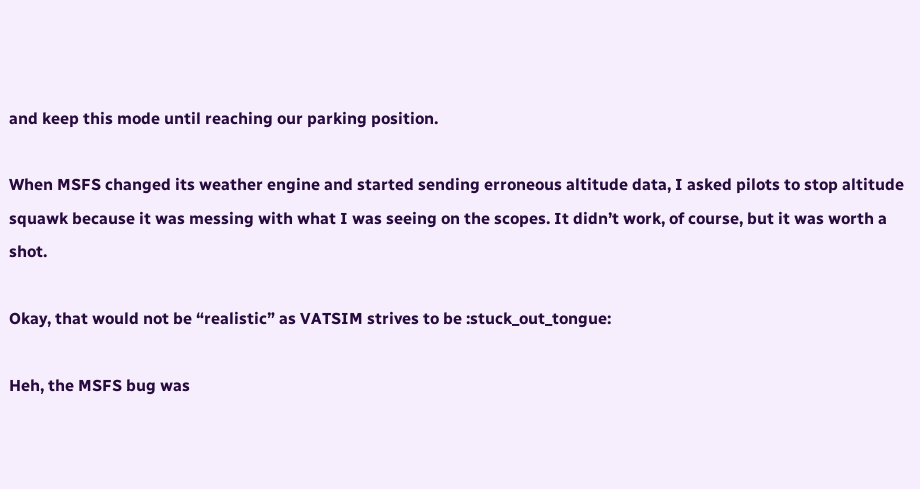and keep this mode until reaching our parking position.

When MSFS changed its weather engine and started sending erroneous altitude data, I asked pilots to stop altitude squawk because it was messing with what I was seeing on the scopes. It didn’t work, of course, but it was worth a shot.

Okay, that would not be “realistic” as VATSIM strives to be :stuck_out_tongue:

Heh, the MSFS bug was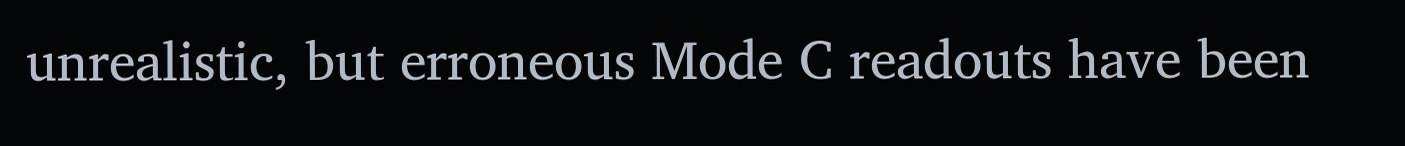unrealistic, but erroneous Mode C readouts have been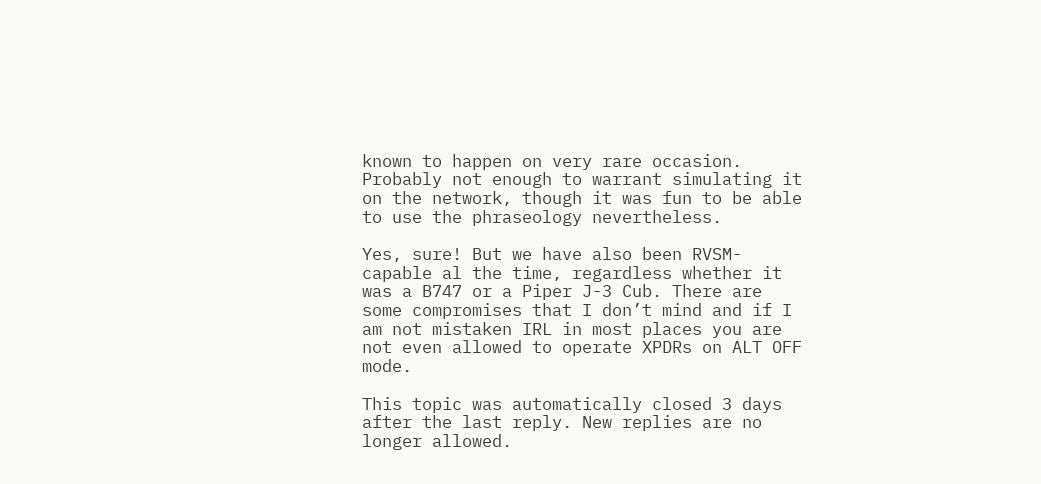known to happen on very rare occasion. Probably not enough to warrant simulating it on the network, though it was fun to be able to use the phraseology nevertheless.

Yes, sure! But we have also been RVSM-capable al the time, regardless whether it was a B747 or a Piper J-3 Cub. There are some compromises that I don’t mind and if I am not mistaken IRL in most places you are not even allowed to operate XPDRs on ALT OFF mode.

This topic was automatically closed 3 days after the last reply. New replies are no longer allowed.